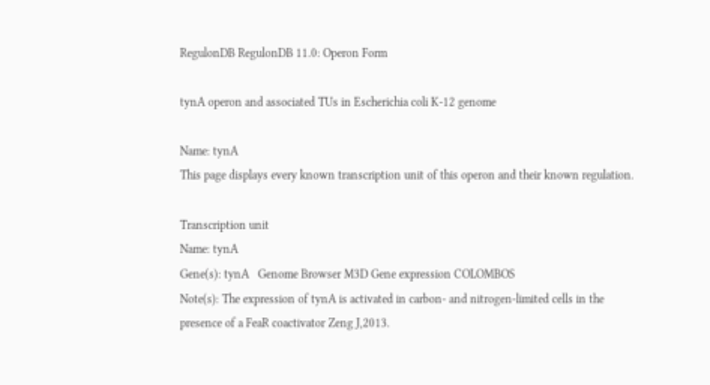RegulonDB RegulonDB 11.0: Operon Form

tynA operon and associated TUs in Escherichia coli K-12 genome

Name: tynA
This page displays every known transcription unit of this operon and their known regulation.

Transcription unit
Name: tynA
Gene(s): tynA   Genome Browser M3D Gene expression COLOMBOS
Note(s): The expression of tynA is activated in carbon- and nitrogen-limited cells in the presence of a FeaR coactivator Zeng J,2013.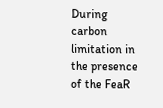During carbon limitation in the presence of the FeaR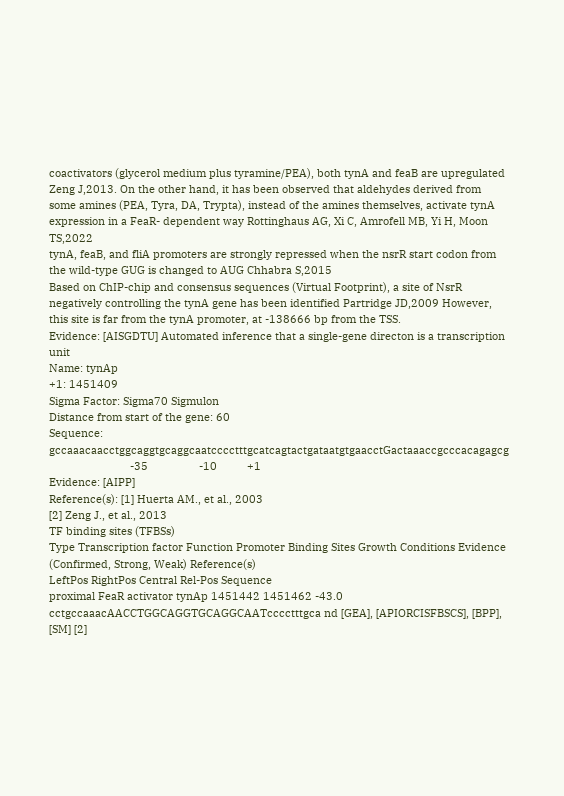coactivators (glycerol medium plus tyramine/PEA), both tynA and feaB are upregulated Zeng J,2013. On the other hand, it has been observed that aldehydes derived from some amines (PEA, Tyra, DA, Trypta), instead of the amines themselves, activate tynA expression in a FeaR- dependent way Rottinghaus AG, Xi C, Amrofell MB, Yi H, Moon TS,2022
tynA, feaB, and fliA promoters are strongly repressed when the nsrR start codon from the wild-type GUG is changed to AUG Chhabra S,2015
Based on ChIP-chip and consensus sequences (Virtual Footprint), a site of NsrR negatively controlling the tynA gene has been identified Partridge JD,2009 However, this site is far from the tynA promoter, at -138666 bp from the TSS.
Evidence: [AISGDTU] Automated inference that a single-gene directon is a transcription unit
Name: tynAp
+1: 1451409
Sigma Factor: Sigma70 Sigmulon
Distance from start of the gene: 60
Sequence: gccaaacaacctggcaggtgcaggcaatcccctttgcatcagtactgataatgtgaacctGactaaaccgcccacagagcg
                           -35                 -10          +1
Evidence: [AIPP]
Reference(s): [1] Huerta AM., et al., 2003
[2] Zeng J., et al., 2013
TF binding sites (TFBSs)
Type Transcription factor Function Promoter Binding Sites Growth Conditions Evidence (Confirmed, Strong, Weak) Reference(s)
LeftPos RightPos Central Rel-Pos Sequence
proximal FeaR activator tynAp 1451442 1451462 -43.0 cctgccaaacAACCTGGCAGGTGCAGGCAATcccctttgca nd [GEA], [APIORCISFBSCS], [BPP], [SM] [2]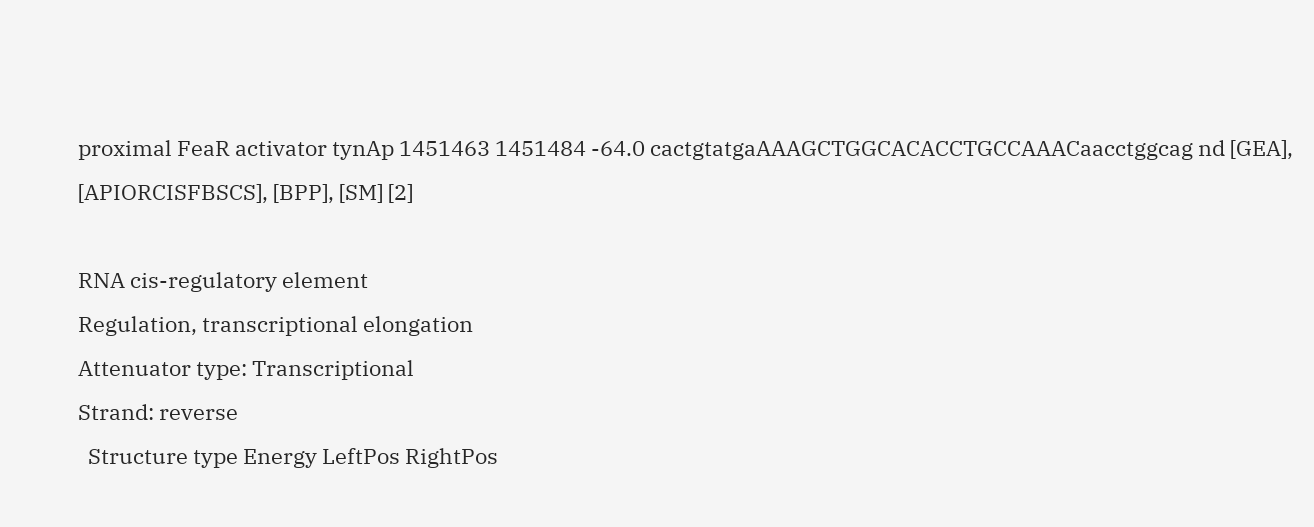proximal FeaR activator tynAp 1451463 1451484 -64.0 cactgtatgaAAAGCTGGCACACCTGCCAAACaacctggcag nd [GEA], [APIORCISFBSCS], [BPP], [SM] [2]

RNA cis-regulatory element
Regulation, transcriptional elongation
Attenuator type: Transcriptional
Strand: reverse
  Structure type Energy LeftPos RightPos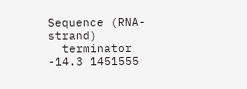Sequence (RNA-strand)
  terminator -14.3 1451555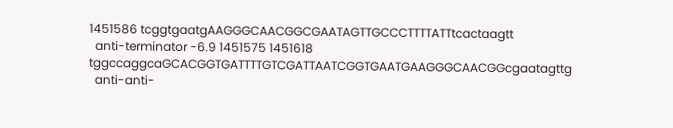1451586 tcggtgaatgAAGGGCAACGGCGAATAGTTGCCCTTTTATTtcactaagtt
  anti-terminator -6.9 1451575 1451618 tggccaggcaGCACGGTGATTTTGTCGATTAATCGGTGAATGAAGGGCAACGGcgaatagttg
  anti-anti-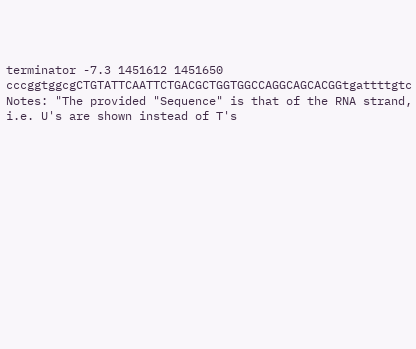terminator -7.3 1451612 1451650 cccggtggcgCTGTATTCAATTCTGACGCTGGTGGCCAGGCAGCACGGtgattttgtc
Notes: "The provided "Sequence" is that of the RNA strand, i.e. U's are shown instead of T's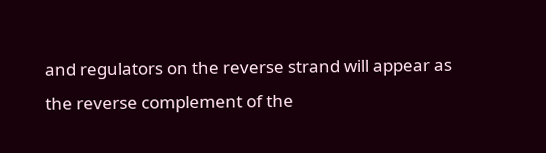and regulators on the reverse strand will appear as the reverse complement of the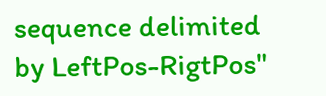sequence delimited by LeftPos-RigtPos"